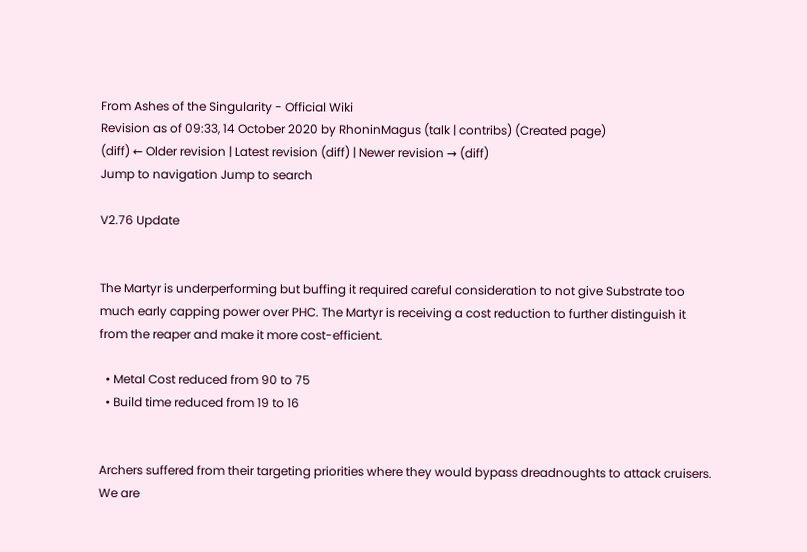From Ashes of the Singularity - Official Wiki
Revision as of 09:33, 14 October 2020 by RhoninMagus (talk | contribs) (Created page)
(diff) ← Older revision | Latest revision (diff) | Newer revision → (diff)
Jump to navigation Jump to search

V2.76 Update


The Martyr is underperforming but buffing it required careful consideration to not give Substrate too much early capping power over PHC. The Martyr is receiving a cost reduction to further distinguish it from the reaper and make it more cost-efficient.

  • Metal Cost reduced from 90 to 75
  • Build time reduced from 19 to 16


Archers suffered from their targeting priorities where they would bypass dreadnoughts to attack cruisers. We are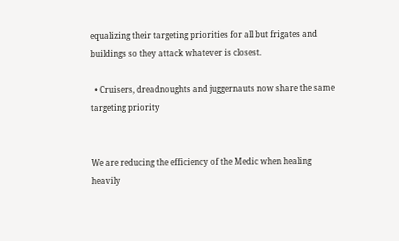equalizing their targeting priorities for all but frigates and buildings so they attack whatever is closest.

  • Cruisers, dreadnoughts and juggernauts now share the same targeting priority


We are reducing the efficiency of the Medic when healing heavily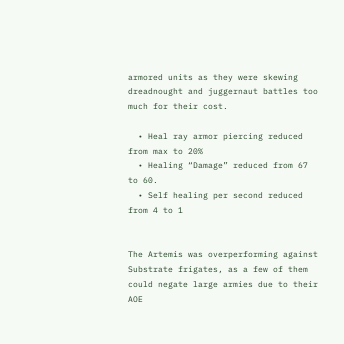armored units as they were skewing dreadnought and juggernaut battles too much for their cost.

  • Heal ray armor piercing reduced from max to 20%
  • Healing “Damage” reduced from 67 to 60.
  • Self healing per second reduced from 4 to 1


The Artemis was overperforming against Substrate frigates, as a few of them could negate large armies due to their AOE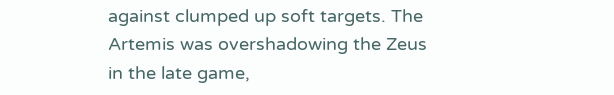against clumped up soft targets. The Artemis was overshadowing the Zeus in the late game,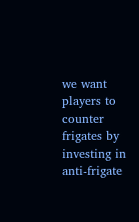we want players to counter frigates by investing in anti-frigate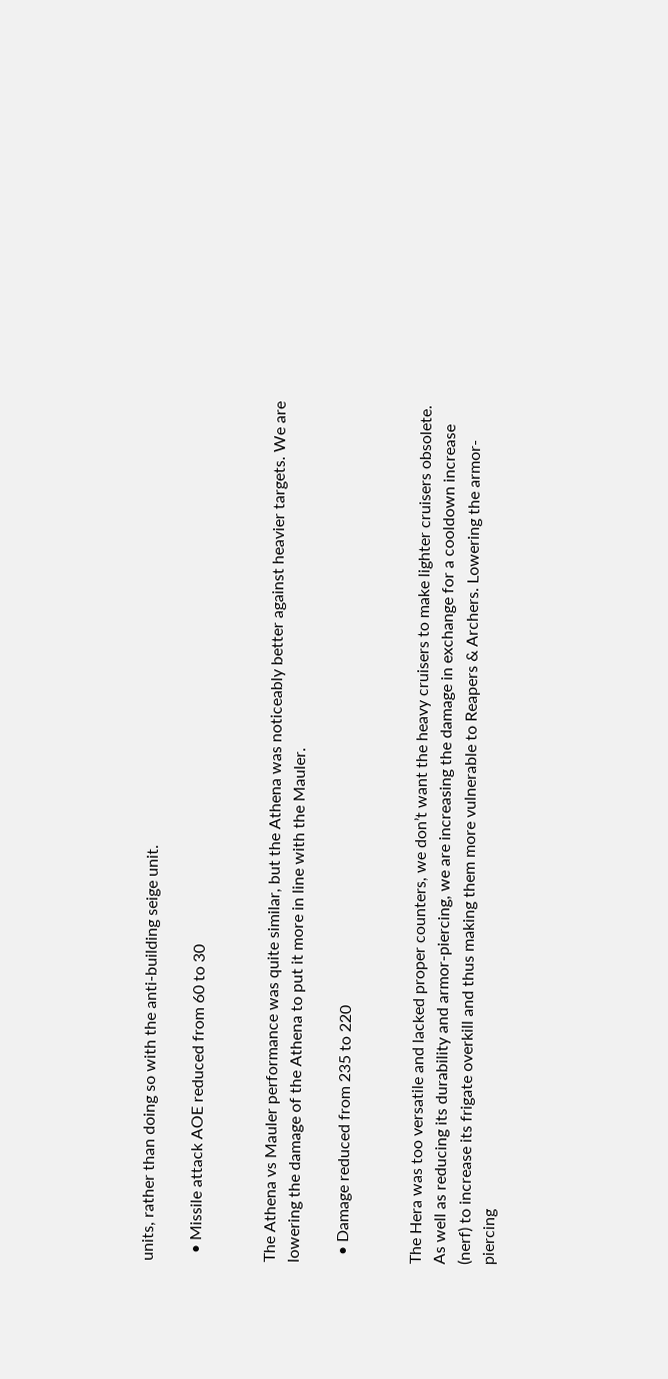units, rather than doing so with the anti-building seige unit.

  • Missile attack AOE reduced from 60 to 30


The Athena vs Mauler performance was quite similar, but the Athena was noticeably better against heavier targets. We are lowering the damage of the Athena to put it more in line with the Mauler.

  • Damage reduced from 235 to 220


The Hera was too versatile and lacked proper counters, we don’t want the heavy cruisers to make lighter cruisers obsolete. As well as reducing its durability and armor-piercing, we are increasing the damage in exchange for a cooldown increase (nerf) to increase its frigate overkill and thus making them more vulnerable to Reapers & Archers. Lowering the armor-piercing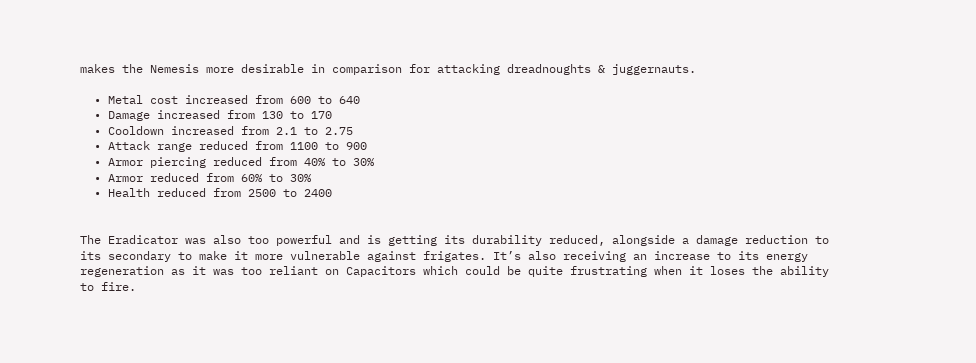makes the Nemesis more desirable in comparison for attacking dreadnoughts & juggernauts.

  • Metal cost increased from 600 to 640
  • Damage increased from 130 to 170
  • Cooldown increased from 2.1 to 2.75
  • Attack range reduced from 1100 to 900
  • Armor piercing reduced from 40% to 30%
  • Armor reduced from 60% to 30%
  • Health reduced from 2500 to 2400


The Eradicator was also too powerful and is getting its durability reduced, alongside a damage reduction to its secondary to make it more vulnerable against frigates. It’s also receiving an increase to its energy regeneration as it was too reliant on Capacitors which could be quite frustrating when it loses the ability to fire.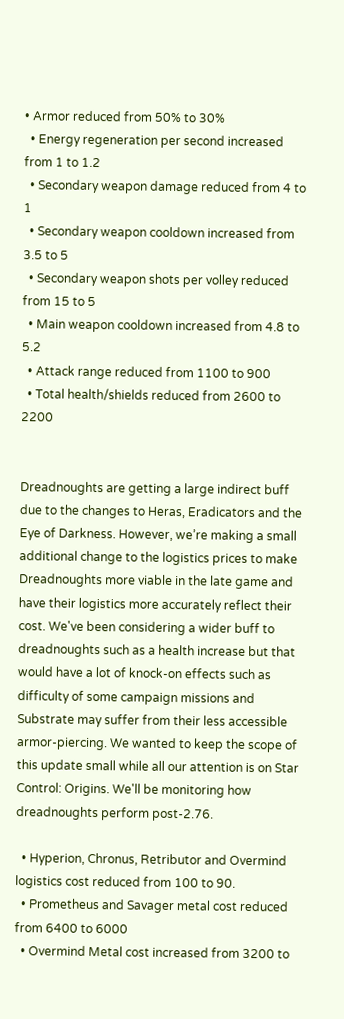• Armor reduced from 50% to 30%
  • Energy regeneration per second increased from 1 to 1.2
  • Secondary weapon damage reduced from 4 to 1
  • Secondary weapon cooldown increased from 3.5 to 5
  • Secondary weapon shots per volley reduced from 15 to 5
  • Main weapon cooldown increased from 4.8 to 5.2
  • Attack range reduced from 1100 to 900
  • Total health/shields reduced from 2600 to 2200


Dreadnoughts are getting a large indirect buff due to the changes to Heras, Eradicators and the Eye of Darkness. However, we’re making a small additional change to the logistics prices to make Dreadnoughts more viable in the late game and have their logistics more accurately reflect their cost. We've been considering a wider buff to dreadnoughts such as a health increase but that would have a lot of knock-on effects such as difficulty of some campaign missions and Substrate may suffer from their less accessible armor-piercing. We wanted to keep the scope of this update small while all our attention is on Star Control: Origins. We'll be monitoring how dreadnoughts perform post-2.76.

  • Hyperion, Chronus, Retributor and Overmind logistics cost reduced from 100 to 90.
  • Prometheus and Savager metal cost reduced from 6400 to 6000
  • Overmind Metal cost increased from 3200 to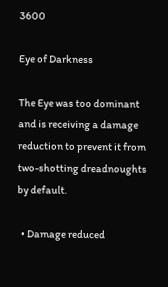3600

Eye of Darkness

The Eye was too dominant and is receiving a damage reduction to prevent it from two-shotting dreadnoughts by default.

  • Damage reduced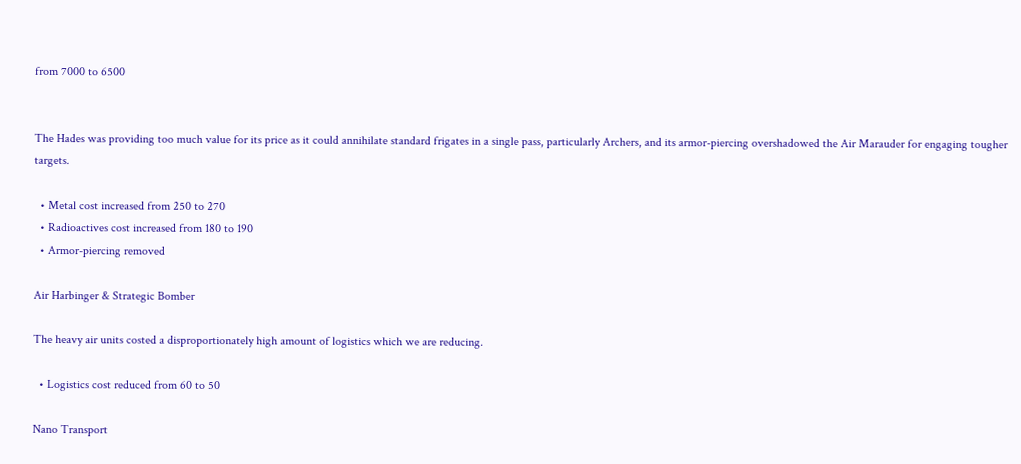from 7000 to 6500


The Hades was providing too much value for its price as it could annihilate standard frigates in a single pass, particularly Archers, and its armor-piercing overshadowed the Air Marauder for engaging tougher targets.

  • Metal cost increased from 250 to 270
  • Radioactives cost increased from 180 to 190
  • Armor-piercing removed

Air Harbinger & Strategic Bomber

The heavy air units costed a disproportionately high amount of logistics which we are reducing.

  • Logistics cost reduced from 60 to 50

Nano Transport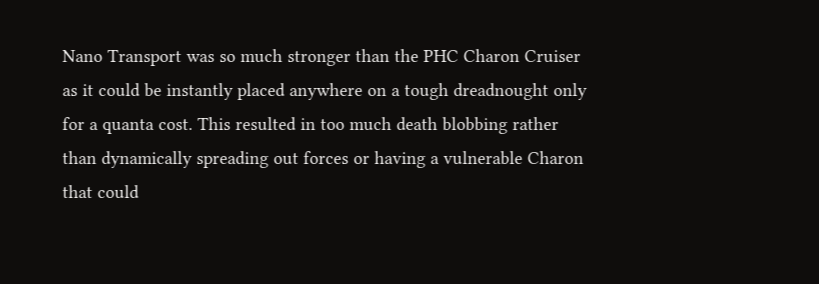Nano Transport was so much stronger than the PHC Charon Cruiser as it could be instantly placed anywhere on a tough dreadnought only for a quanta cost. This resulted in too much death blobbing rather than dynamically spreading out forces or having a vulnerable Charon that could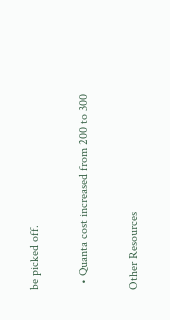be picked off.

  • Quanta cost increased from 200 to 300

Other Resources